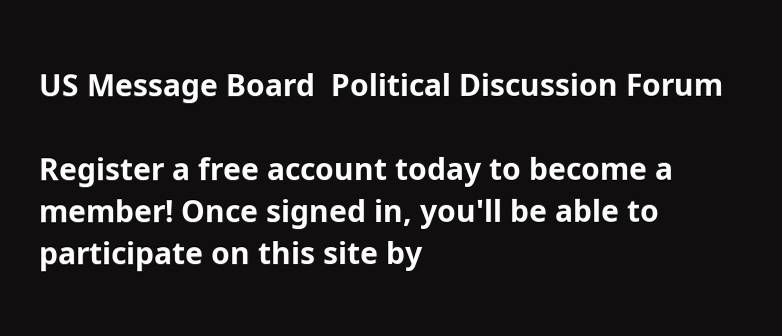US Message Board  Political Discussion Forum

Register a free account today to become a member! Once signed in, you'll be able to participate on this site by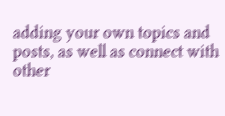adding your own topics and posts, as well as connect with other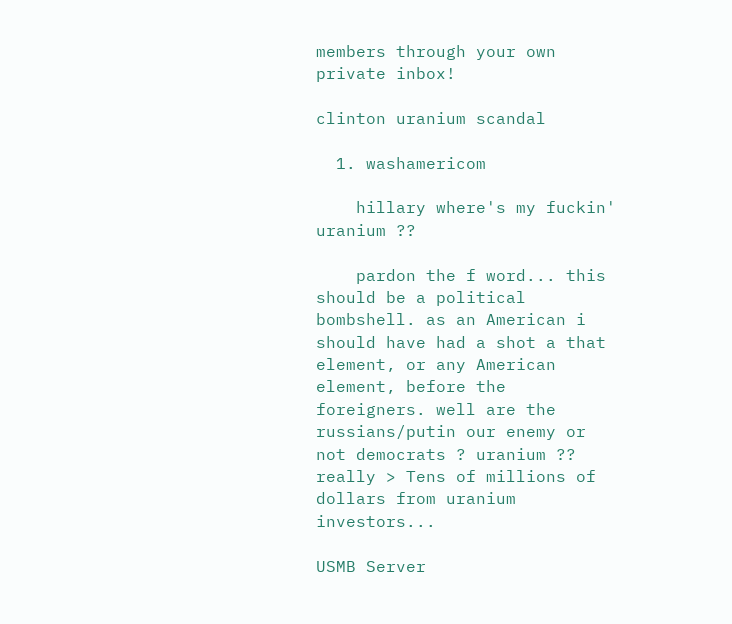members through your own private inbox!

clinton uranium scandal

  1. washamericom

    hillary where's my fuckin' uranium ??

    pardon the f word... this should be a political bombshell. as an American i should have had a shot a that element, or any American element, before the foreigners. well are the russians/putin our enemy or not democrats ? uranium ?? really > Tens of millions of dollars from uranium investors...

USMB Server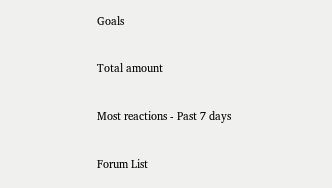Goals

Total amount

Most reactions - Past 7 days

Forum List